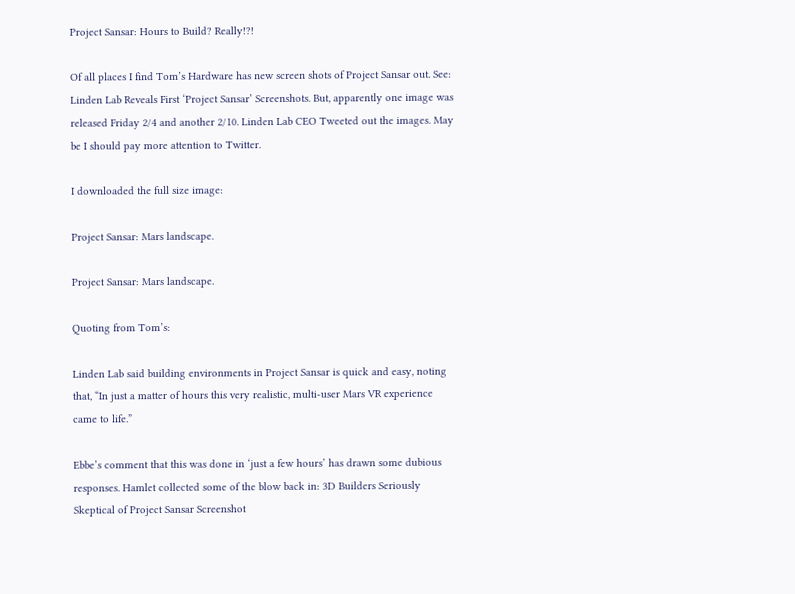Project Sansar: Hours to Build? Really!?!

Of all places I find Tom’s Hardware has new screen shots of Project Sansar out. See: Linden Lab Reveals First ‘Project Sansar’ Screenshots. But, apparently one image was released Friday 2/4 and another 2/10. Linden Lab CEO Tweeted out the images. May be I should pay more attention to Twitter.

I downloaded the full size image:

Project Sansar: Mars landscape.

Project Sansar: Mars landscape.

Quoting from Tom’s:

Linden Lab said building environments in Project Sansar is quick and easy, noting that, “In just a matter of hours this very realistic, multi-user Mars VR experience came to life.”

Ebbe’s comment that this was done in ‘just a few hours’ has drawn some dubious responses. Hamlet collected some of the blow back in: 3D Builders Seriously Skeptical of Project Sansar Screenshot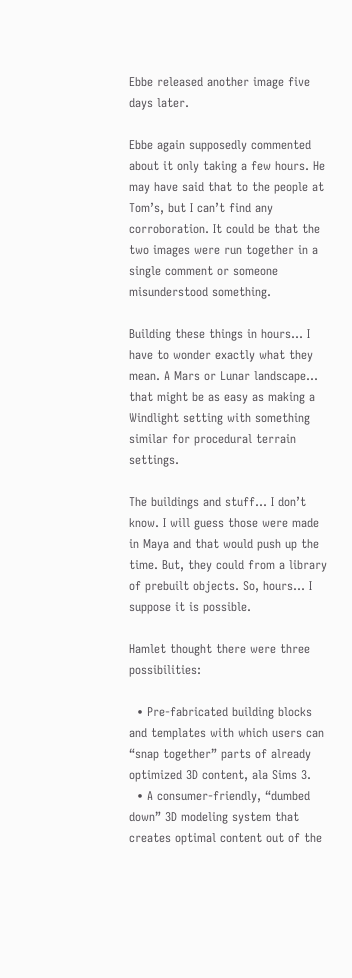Ebbe released another image five days later.

Ebbe again supposedly commented about it only taking a few hours. He may have said that to the people at Tom’s, but I can’t find any corroboration. It could be that the two images were run together in a single comment or someone misunderstood something.

Building these things in hours… I have to wonder exactly what they mean. A Mars or Lunar landscape… that might be as easy as making a Windlight setting with something similar for procedural terrain settings.

The buildings and stuff… I don’t know. I will guess those were made in Maya and that would push up the time. But, they could from a library of prebuilt objects. So, hours… I suppose it is possible.

Hamlet thought there were three possibilities:

  • Pre-fabricated building blocks and templates with which users can “snap together” parts of already optimized 3D content, ala Sims 3.
  • A consumer-friendly, “dumbed down” 3D modeling system that creates optimal content out of the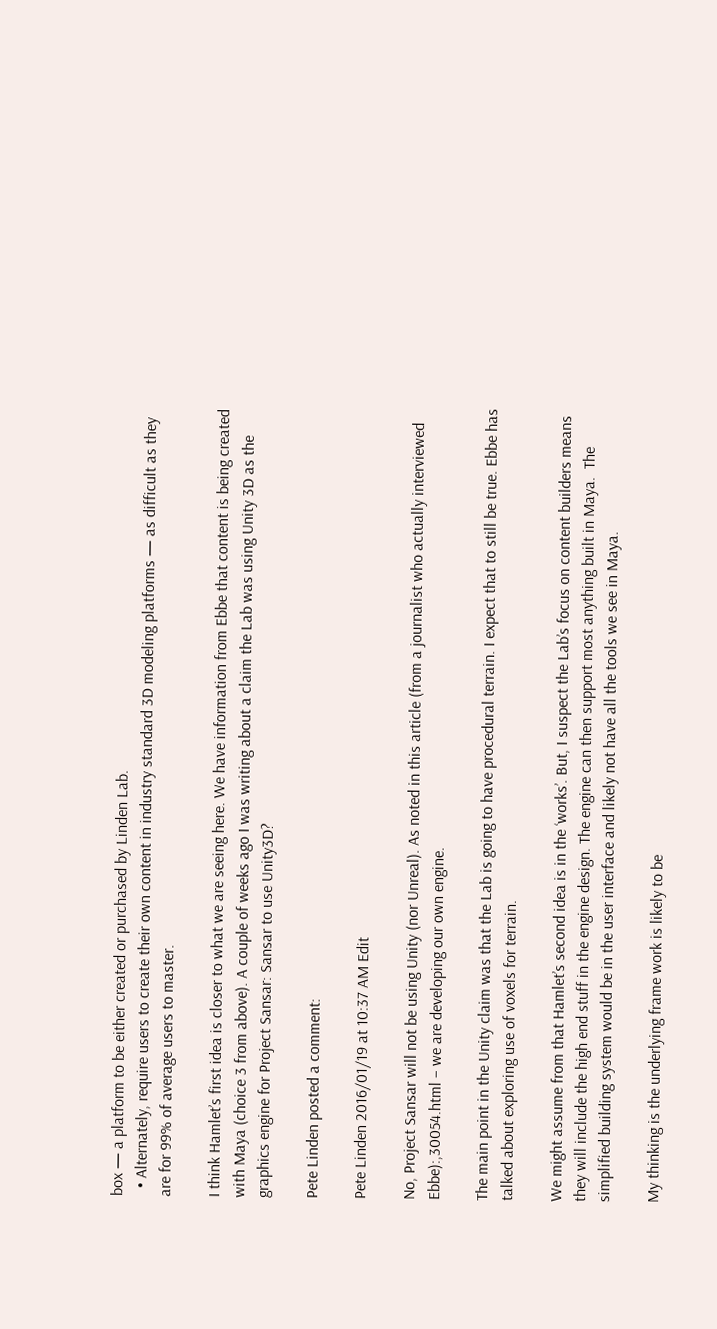box — a platform to be either created or purchased by Linden Lab.
  • Alternately, require users to create their own content in industry standard 3D modeling platforms — as difficult as they are for 99% of average users to master.

I think Hamlet’s first idea is closer to what we are seeing here. We have information from Ebbe that content is being created with Maya (choice 3 from above). A couple of weeks ago I was writing about a claim the Lab was using Unity 3D as the graphics engine for Project Sansar: Sansar to use Unity3D?

Pete Linden posted a comment:

Pete Linden 2016/01/19 at 10:37 AM Edit

No, Project Sansar will not be using Unity (nor Unreal). As noted in this article (from a journalist who actually interviewed Ebbe):,30054.html – we are developing our own engine.

The main point in the Unity claim was that the Lab is going to have procedural terrain. I expect that to still be true. Ebbe has talked about exploring use of voxels for terrain.

We might assume from that Hamlet’s second idea is in the ‘works’. But, I suspect the Lab’s focus on content builders means they will include the high end stuff in the engine design. The engine can then support most anything built in Maya.  The simplified building system would be in the user interface and likely not have all the tools we see in Maya.

My thinking is the underlying frame work is likely to be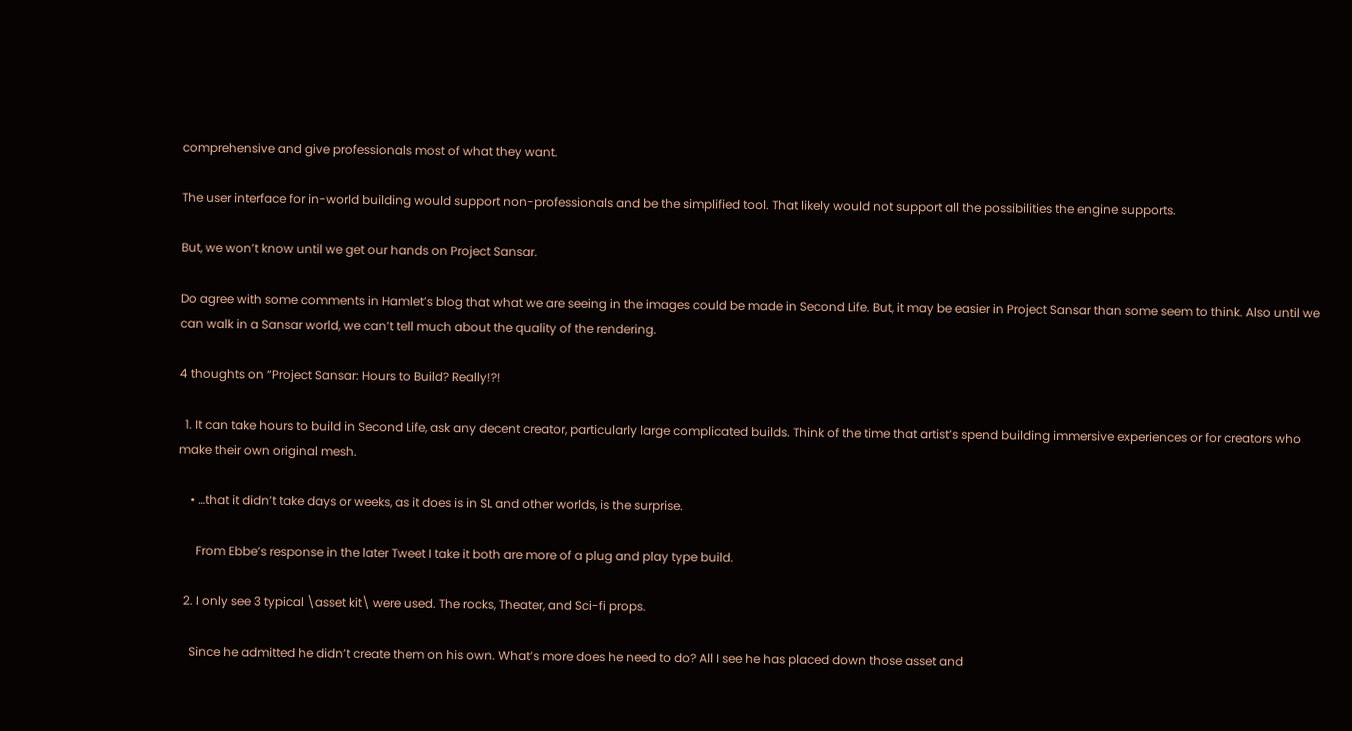comprehensive and give professionals most of what they want.

The user interface for in-world building would support non-professionals and be the simplified tool. That likely would not support all the possibilities the engine supports.

But, we won’t know until we get our hands on Project Sansar.

Do agree with some comments in Hamlet’s blog that what we are seeing in the images could be made in Second Life. But, it may be easier in Project Sansar than some seem to think. Also until we can walk in a Sansar world, we can’t tell much about the quality of the rendering.

4 thoughts on “Project Sansar: Hours to Build? Really!?!

  1. It can take hours to build in Second Life, ask any decent creator, particularly large complicated builds. Think of the time that artist’s spend building immersive experiences or for creators who make their own original mesh.

    • …that it didn’t take days or weeks, as it does is in SL and other worlds, is the surprise.

      From Ebbe’s response in the later Tweet I take it both are more of a plug and play type build.

  2. I only see 3 typical \asset kit\ were used. The rocks, Theater, and Sci-fi props.

    Since he admitted he didn’t create them on his own. What’s more does he need to do? All I see he has placed down those asset and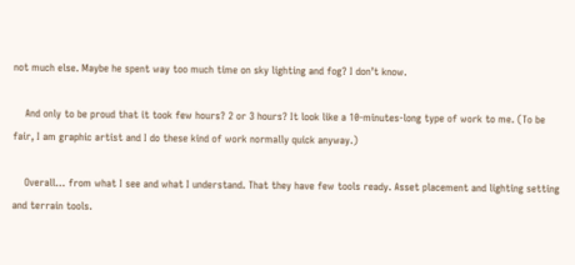not much else. Maybe he spent way too much time on sky lighting and fog? I don’t know.

    And only to be proud that it took few hours? 2 or 3 hours? It look like a 10-minutes-long type of work to me. (To be fair, I am graphic artist and I do these kind of work normally quick anyway.)

    Overall… from what I see and what I understand. That they have few tools ready. Asset placement and lighting setting and terrain tools.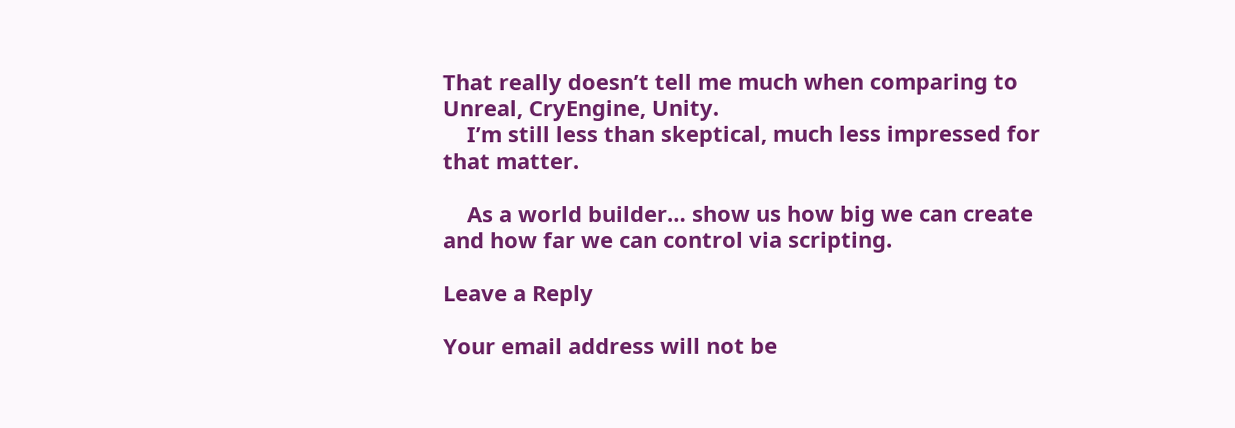That really doesn’t tell me much when comparing to Unreal, CryEngine, Unity.
    I’m still less than skeptical, much less impressed for that matter.

    As a world builder… show us how big we can create and how far we can control via scripting.

Leave a Reply

Your email address will not be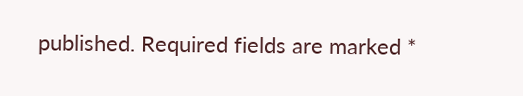published. Required fields are marked *